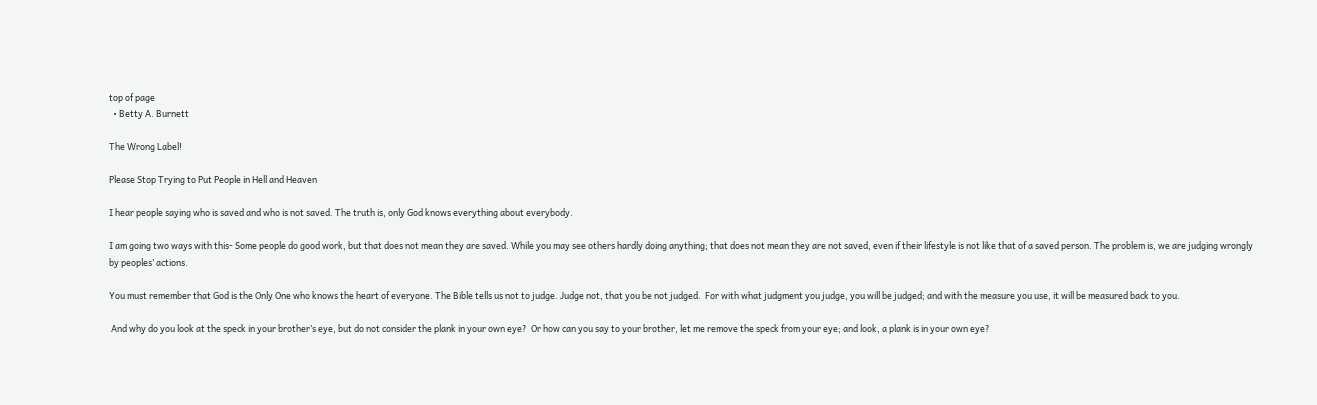top of page
  • Betty A. Burnett

The Wrong Label!

Please Stop Trying to Put People in Hell and Heaven

I hear people saying who is saved and who is not saved. The truth is, only God knows everything about everybody.

I am going two ways with this- Some people do good work, but that does not mean they are saved. While you may see others hardly doing anything; that does not mean they are not saved, even if their lifestyle is not like that of a saved person. The problem is, we are judging wrongly by peoples’ actions.

You must remember that God is the Only One who knows the heart of everyone. The Bible tells us not to judge. Judge not, that you be not judged.  For with what judgment you judge, you will be judged; and with the measure you use, it will be measured back to you.

 And why do you look at the speck in your brother’s eye, but do not consider the plank in your own eye?  Or how can you say to your brother, let me remove the speck from your eye; and look, a plank is in your own eye?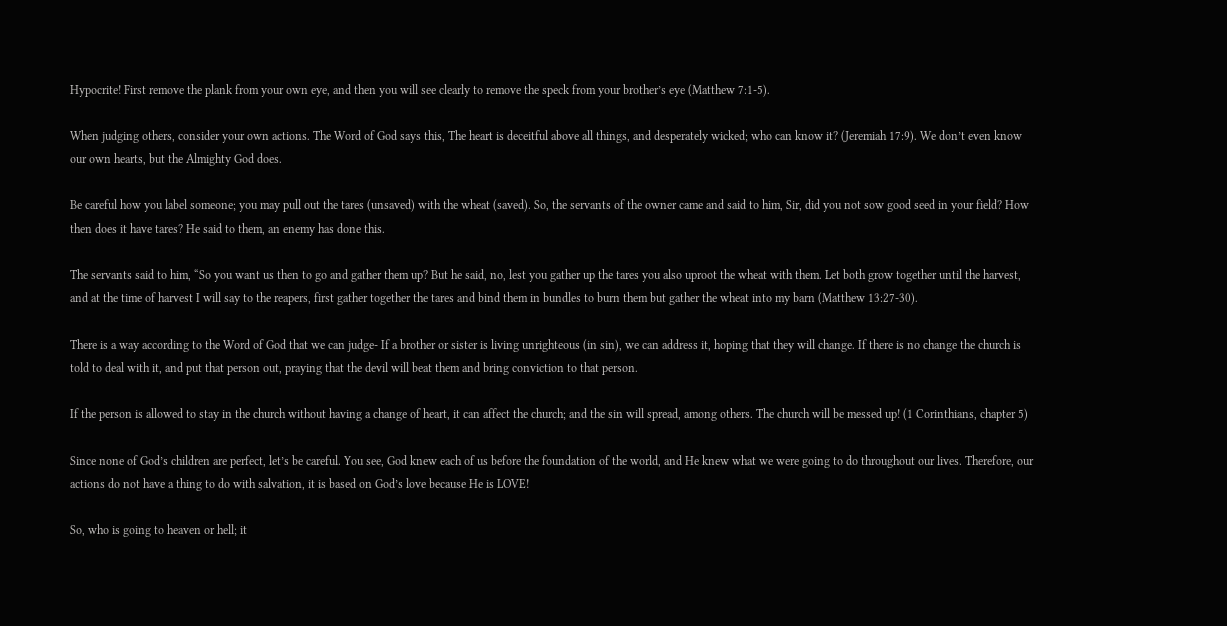Hypocrite! First remove the plank from your own eye, and then you will see clearly to remove the speck from your brother’s eye (Matthew 7:1-5).

When judging others, consider your own actions. The Word of God says this, The heart is deceitful above all things, and desperately wicked; who can know it? (Jeremiah 17:9). We don’t even know our own hearts, but the Almighty God does.

Be careful how you label someone; you may pull out the tares (unsaved) with the wheat (saved). So, the servants of the owner came and said to him, Sir, did you not sow good seed in your field? How then does it have tares? He said to them, an enemy has done this.

The servants said to him, “So you want us then to go and gather them up? But he said, no, lest you gather up the tares you also uproot the wheat with them. Let both grow together until the harvest, and at the time of harvest I will say to the reapers, first gather together the tares and bind them in bundles to burn them but gather the wheat into my barn (Matthew 13:27-30).

There is a way according to the Word of God that we can judge- If a brother or sister is living unrighteous (in sin), we can address it, hoping that they will change. If there is no change the church is told to deal with it, and put that person out, praying that the devil will beat them and bring conviction to that person.

If the person is allowed to stay in the church without having a change of heart, it can affect the church; and the sin will spread, among others. The church will be messed up! (1 Corinthians, chapter 5)

Since none of God’s children are perfect, let’s be careful. You see, God knew each of us before the foundation of the world, and He knew what we were going to do throughout our lives. Therefore, our actions do not have a thing to do with salvation, it is based on God’s love because He is LOVE!

So, who is going to heaven or hell; it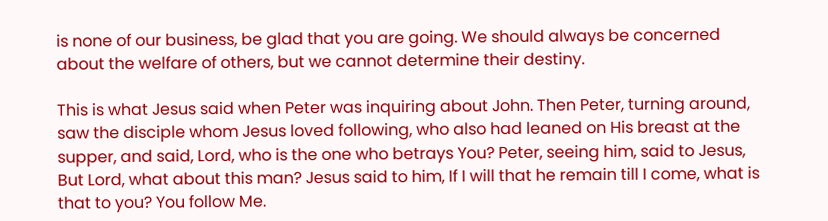is none of our business, be glad that you are going. We should always be concerned about the welfare of others, but we cannot determine their destiny.

This is what Jesus said when Peter was inquiring about John. Then Peter, turning around, saw the disciple whom Jesus loved following, who also had leaned on His breast at the supper, and said, Lord, who is the one who betrays You? Peter, seeing him, said to Jesus, But Lord, what about this man? Jesus said to him, If I will that he remain till I come, what is that to you? You follow Me.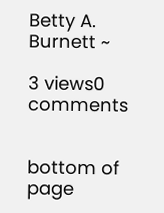Betty A. Burnett ~

3 views0 comments


bottom of page